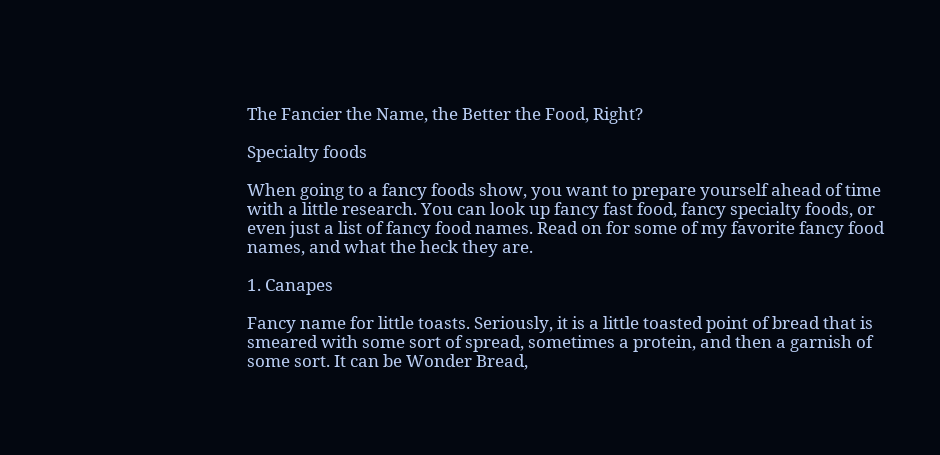The Fancier the Name, the Better the Food, Right?

Specialty foods

When going to a fancy foods show, you want to prepare yourself ahead of time with a little research. You can look up fancy fast food, fancy specialty foods, or even just a list of fancy food names. Read on for some of my favorite fancy food names, and what the heck they are.

1. Canapes

Fancy name for little toasts. Seriously, it is a little toasted point of bread that is smeared with some sort of spread, sometimes a protein, and then a garnish of some sort. It can be Wonder Bread,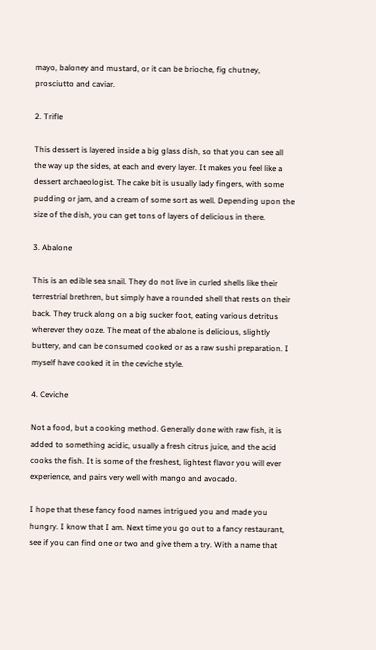mayo, baloney and mustard, or it can be brioche, fig chutney, prosciutto and caviar.

2. Trifle

This dessert is layered inside a big glass dish, so that you can see all the way up the sides, at each and every layer. It makes you feel like a dessert archaeologist. The cake bit is usually lady fingers, with some pudding or jam, and a cream of some sort as well. Depending upon the size of the dish, you can get tons of layers of delicious in there.

3. Abalone

This is an edible sea snail. They do not live in curled shells like their terrestrial brethren, but simply have a rounded shell that rests on their back. They truck along on a big sucker foot, eating various detritus wherever they ooze. The meat of the abalone is delicious, slightly buttery, and can be consumed cooked or as a raw sushi preparation. I myself have cooked it in the ceviche style.

4. Ceviche

Not a food, but a cooking method. Generally done with raw fish, it is added to something acidic, usually a fresh citrus juice, and the acid cooks the fish. It is some of the freshest, lightest flavor you will ever experience, and pairs very well with mango and avocado.

I hope that these fancy food names intrigued you and made you hungry. I know that I am. Next time you go out to a fancy restaurant, see if you can find one or two and give them a try. With a name that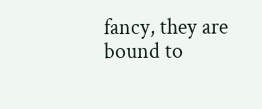fancy, they are bound to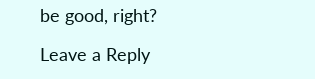be good, right?

Leave a Reply